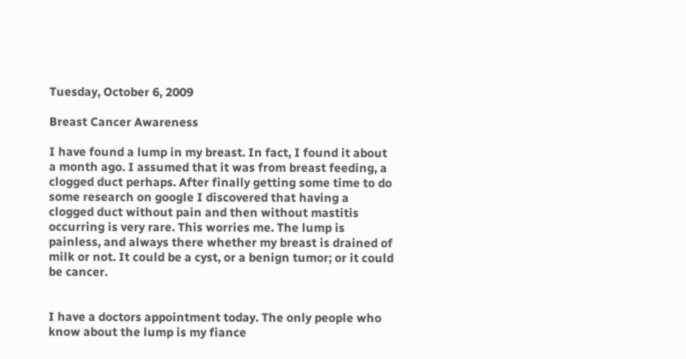Tuesday, October 6, 2009

Breast Cancer Awareness

I have found a lump in my breast. In fact, I found it about a month ago. I assumed that it was from breast feeding, a clogged duct perhaps. After finally getting some time to do some research on google I discovered that having a clogged duct without pain and then without mastitis occurring is very rare. This worries me. The lump is painless, and always there whether my breast is drained of milk or not. It could be a cyst, or a benign tumor; or it could be cancer.


I have a doctors appointment today. The only people who know about the lump is my fiance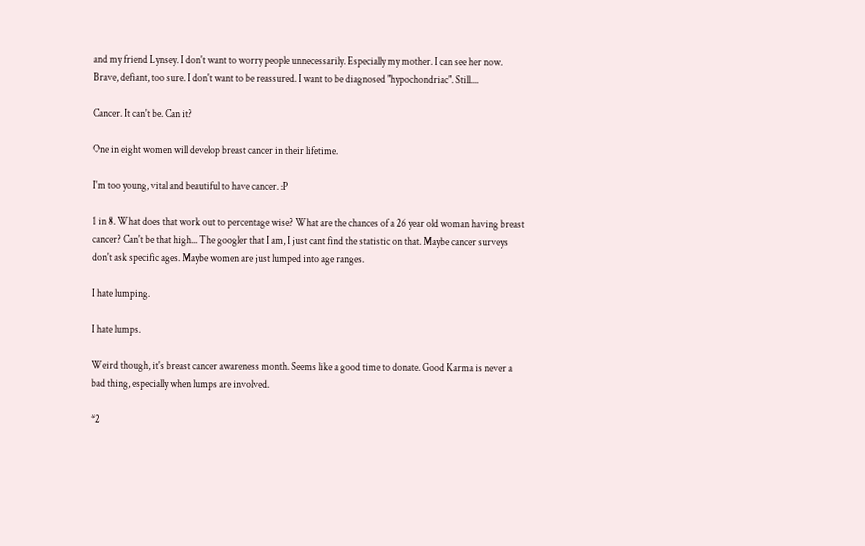and my friend Lynsey. I don't want to worry people unnecessarily. Especially my mother. I can see her now. Brave, defiant, too sure. I don't want to be reassured. I want to be diagnosed "hypochondriac". Still....

Cancer. It can't be. Can it?

One in eight women will develop breast cancer in their lifetime.

I'm too young, vital and beautiful to have cancer. :P

1 in 8. What does that work out to percentage wise? What are the chances of a 26 year old woman having breast cancer? Can't be that high... The googler that I am, I just cant find the statistic on that. Maybe cancer surveys don't ask specific ages. Maybe women are just lumped into age ranges.

I hate lumping.

I hate lumps.

Weird though, it's breast cancer awareness month. Seems like a good time to donate. Good Karma is never a bad thing, especially when lumps are involved.

*2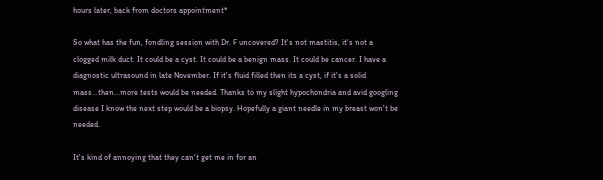hours later, back from doctors appointment*

So what has the fun, fondling session with Dr. F uncovered? It's not mastitis, it's not a clogged milk duct. It could be a cyst. It could be a benign mass. It could be cancer. I have a diagnostic ultrasound in late November. If it's fluid filled then its a cyst, if it's a solid mass...then...more tests would be needed. Thanks to my slight hypochondria and avid googling disease I know the next step would be a biopsy. Hopefully a giant needle in my breast won't be needed.

It's kind of annoying that they can't get me in for an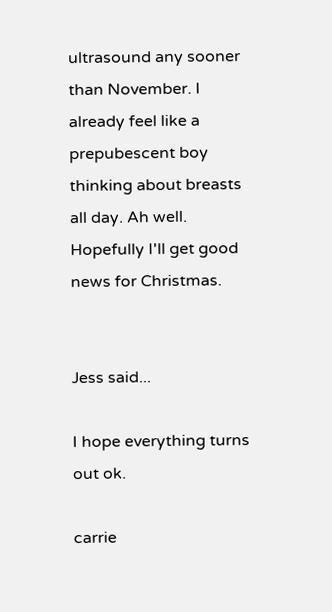ultrasound any sooner than November. I already feel like a prepubescent boy thinking about breasts all day. Ah well. Hopefully I'll get good news for Christmas.


Jess said...

I hope everything turns out ok.

carrie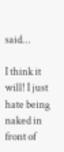said...

I think it will! I just hate being naked in front of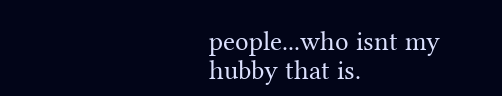people...who isnt my hubby that is.